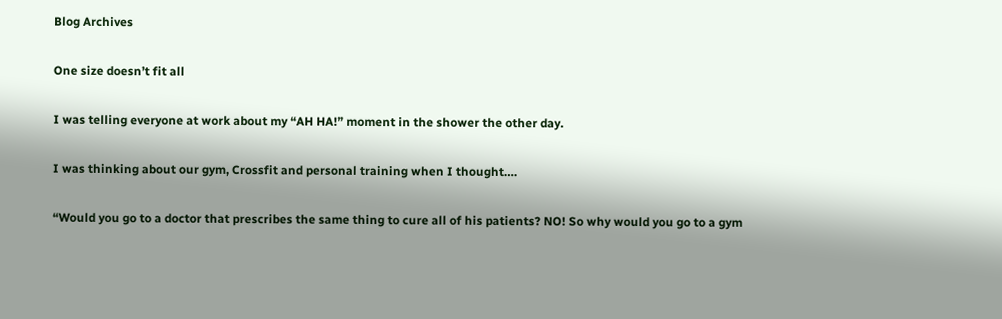Blog Archives

One size doesn’t fit all

I was telling everyone at work about my “AH HA!” moment in the shower the other day.

I was thinking about our gym, Crossfit and personal training when I thought….

“Would you go to a doctor that prescribes the same thing to cure all of his patients? NO! So why would you go to a gym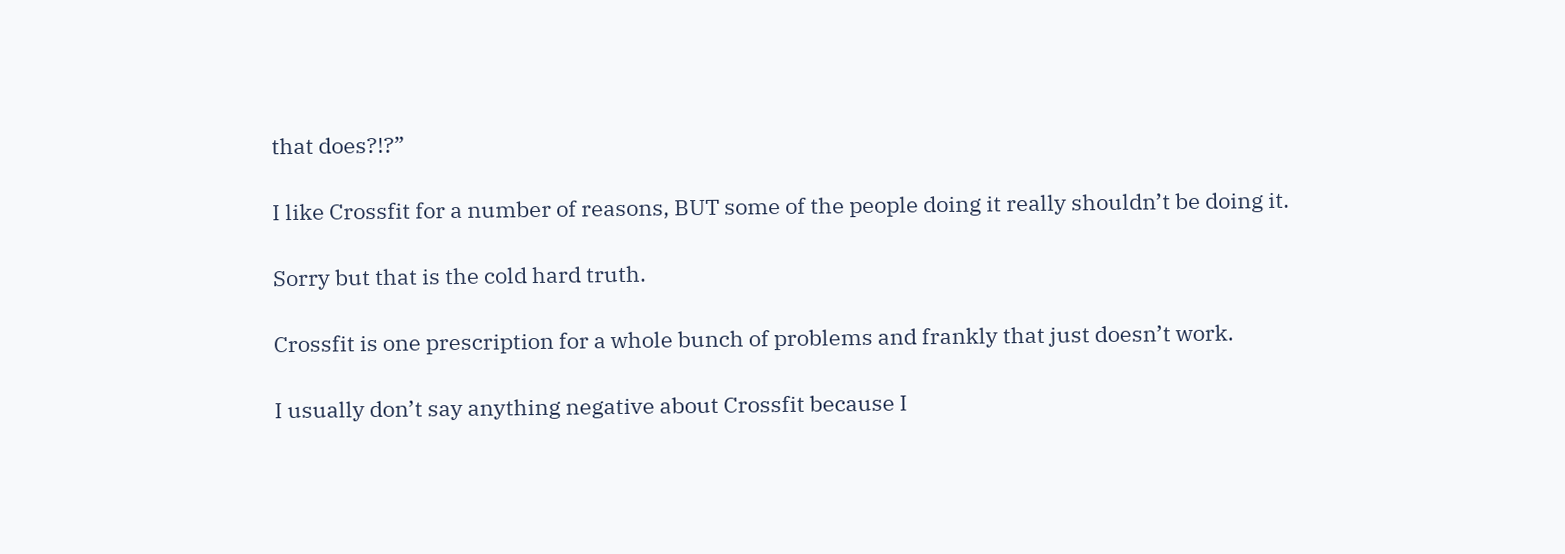that does?!?”

I like Crossfit for a number of reasons, BUT some of the people doing it really shouldn’t be doing it.

Sorry but that is the cold hard truth.

Crossfit is one prescription for a whole bunch of problems and frankly that just doesn’t work.

I usually don’t say anything negative about Crossfit because I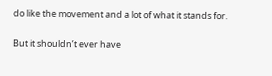do like the movement and a lot of what it stands for.

But it shouldn’t ever have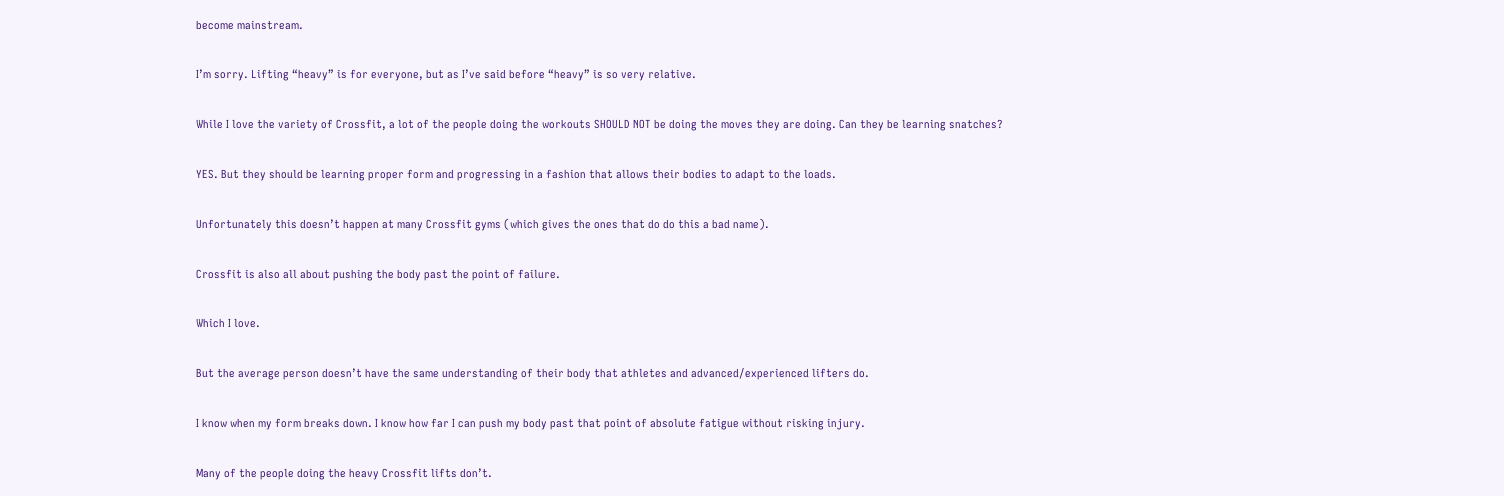become mainstream.

I’m sorry. Lifting “heavy” is for everyone, but as I’ve said before “heavy” is so very relative.

While I love the variety of Crossfit, a lot of the people doing the workouts SHOULD NOT be doing the moves they are doing. Can they be learning snatches?

YES. But they should be learning proper form and progressing in a fashion that allows their bodies to adapt to the loads.

Unfortunately this doesn’t happen at many Crossfit gyms (which gives the ones that do do this a bad name).

Crossfit is also all about pushing the body past the point of failure.

Which I love.

But the average person doesn’t have the same understanding of their body that athletes and advanced/experienced lifters do.

I know when my form breaks down. I know how far I can push my body past that point of absolute fatigue without risking injury.

Many of the people doing the heavy Crossfit lifts don’t.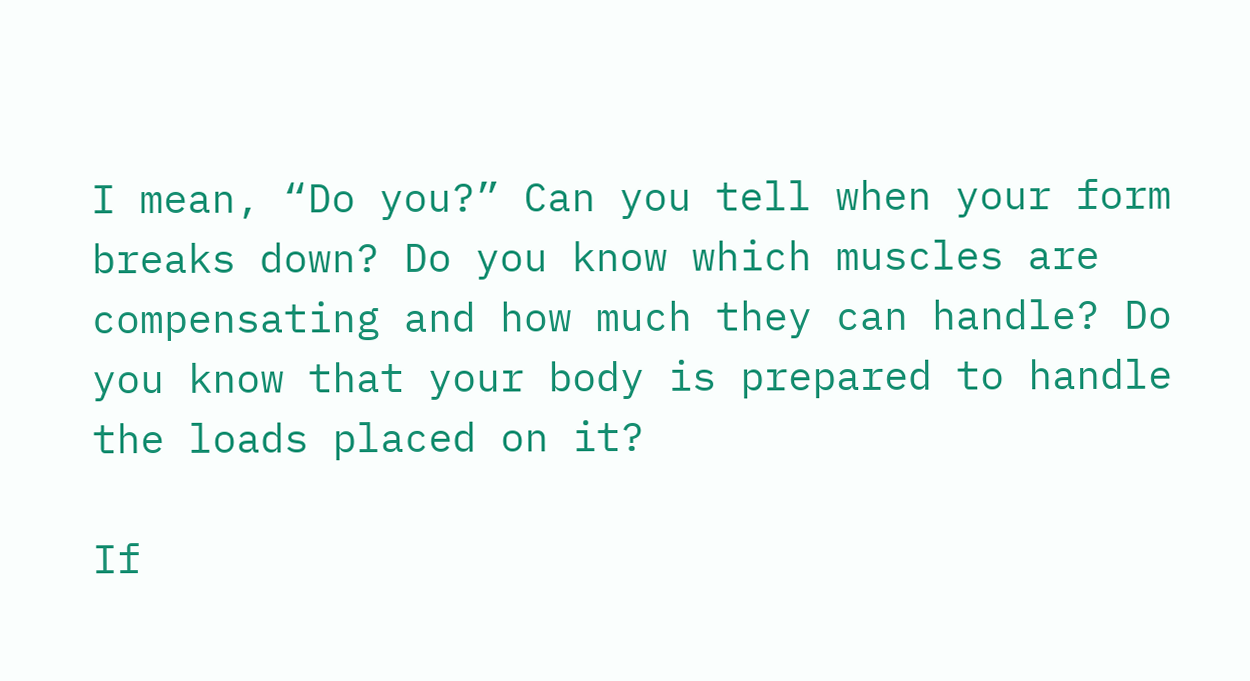I mean, “Do you?” Can you tell when your form breaks down? Do you know which muscles are compensating and how much they can handle? Do you know that your body is prepared to handle the loads placed on it?

If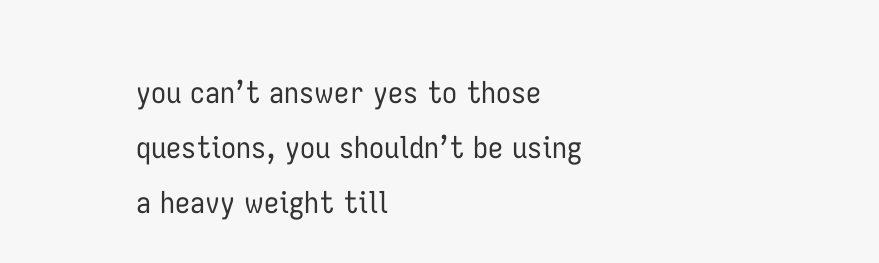you can’t answer yes to those questions, you shouldn’t be using a heavy weight till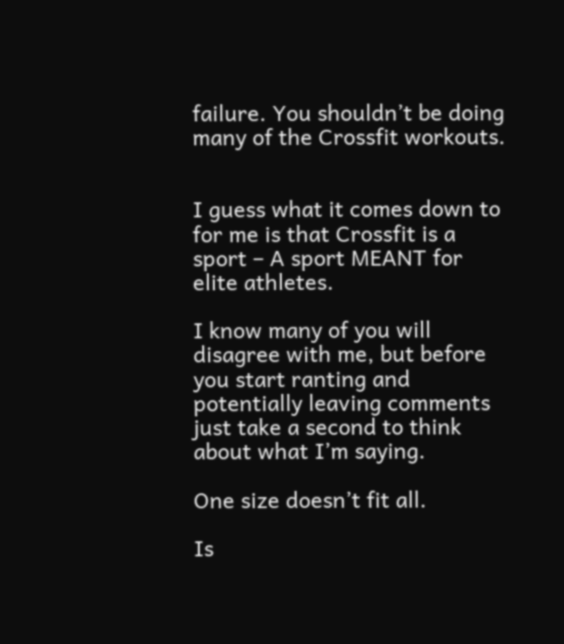failure. You shouldn’t be doing many of the Crossfit workouts.


I guess what it comes down to for me is that Crossfit is a sport – A sport MEANT for elite athletes.

I know many of you will disagree with me, but before you start ranting and potentially leaving comments just take a second to think about what I’m saying.

One size doesn’t fit all.

Is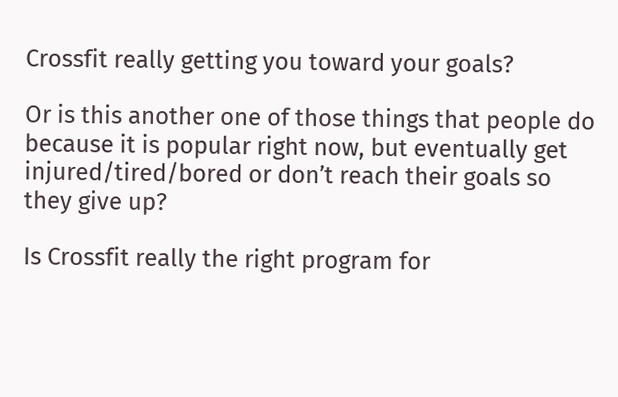Crossfit really getting you toward your goals?

Or is this another one of those things that people do because it is popular right now, but eventually get injured/tired/bored or don’t reach their goals so they give up?

Is Crossfit really the right program for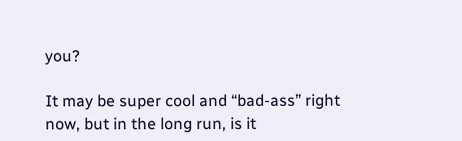you?

It may be super cool and “bad-ass” right now, but in the long run, is it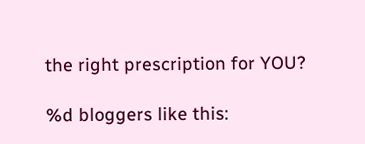the right prescription for YOU?

%d bloggers like this: